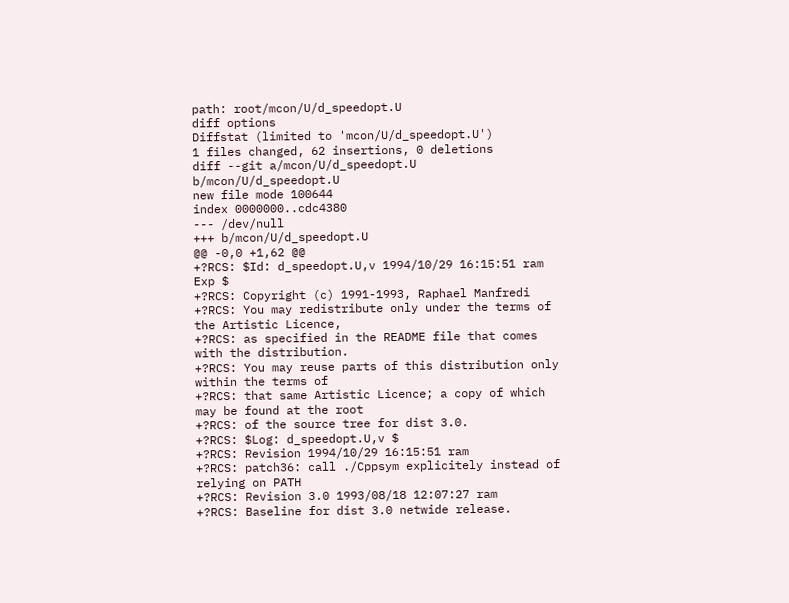path: root/mcon/U/d_speedopt.U
diff options
Diffstat (limited to 'mcon/U/d_speedopt.U')
1 files changed, 62 insertions, 0 deletions
diff --git a/mcon/U/d_speedopt.U b/mcon/U/d_speedopt.U
new file mode 100644
index 0000000..cdc4380
--- /dev/null
+++ b/mcon/U/d_speedopt.U
@@ -0,0 +1,62 @@
+?RCS: $Id: d_speedopt.U,v 1994/10/29 16:15:51 ram Exp $
+?RCS: Copyright (c) 1991-1993, Raphael Manfredi
+?RCS: You may redistribute only under the terms of the Artistic Licence,
+?RCS: as specified in the README file that comes with the distribution.
+?RCS: You may reuse parts of this distribution only within the terms of
+?RCS: that same Artistic Licence; a copy of which may be found at the root
+?RCS: of the source tree for dist 3.0.
+?RCS: $Log: d_speedopt.U,v $
+?RCS: Revision 1994/10/29 16:15:51 ram
+?RCS: patch36: call ./Cppsym explicitely instead of relying on PATH
+?RCS: Revision 3.0 1993/08/18 12:07:27 ram
+?RCS: Baseline for dist 3.0 netwide release.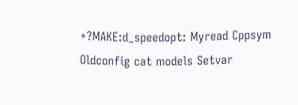+?MAKE:d_speedopt: Myread Cppsym Oldconfig cat models Setvar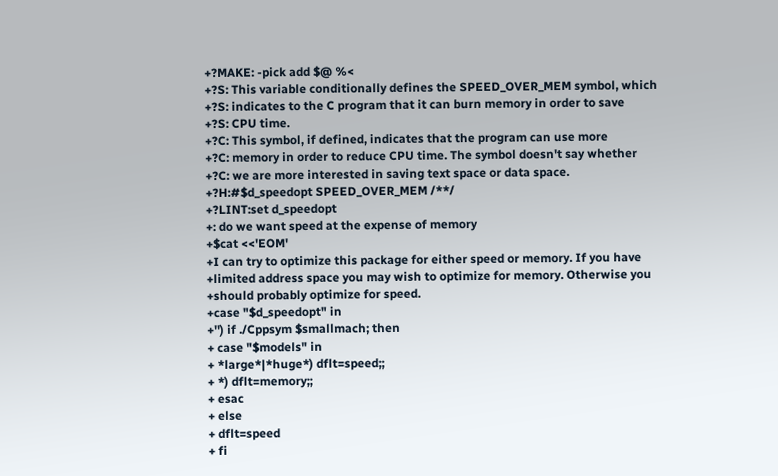+?MAKE: -pick add $@ %<
+?S: This variable conditionally defines the SPEED_OVER_MEM symbol, which
+?S: indicates to the C program that it can burn memory in order to save
+?S: CPU time.
+?C: This symbol, if defined, indicates that the program can use more
+?C: memory in order to reduce CPU time. The symbol doesn't say whether
+?C: we are more interested in saving text space or data space.
+?H:#$d_speedopt SPEED_OVER_MEM /**/
+?LINT:set d_speedopt
+: do we want speed at the expense of memory
+$cat <<'EOM'
+I can try to optimize this package for either speed or memory. If you have
+limited address space you may wish to optimize for memory. Otherwise you
+should probably optimize for speed.
+case "$d_speedopt" in
+'') if ./Cppsym $smallmach; then
+ case "$models" in
+ *large*|*huge*) dflt=speed;;
+ *) dflt=memory;;
+ esac
+ else
+ dflt=speed
+ fi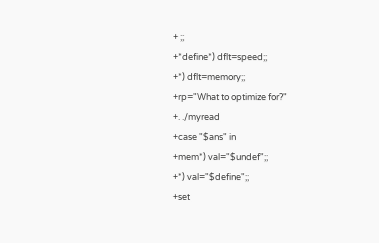+ ;;
+*define*) dflt=speed;;
+*) dflt=memory;;
+rp="What to optimize for?"
+. ./myread
+case "$ans" in
+mem*) val="$undef";;
+*) val="$define";;
+set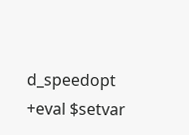d_speedopt
+eval $setvar